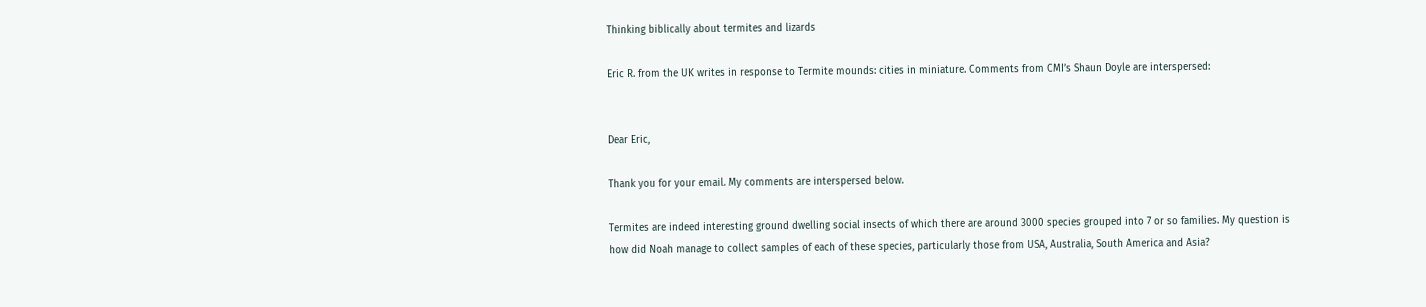Thinking biblically about termites and lizards

Eric R. from the UK writes in response to Termite mounds: cities in miniature. Comments from CMI’s Shaun Doyle are interspersed:


Dear Eric,

Thank you for your email. My comments are interspersed below.

Termites are indeed interesting ground dwelling social insects of which there are around 3000 species grouped into 7 or so families. My question is how did Noah manage to collect samples of each of these species, particularly those from USA, Australia, South America and Asia?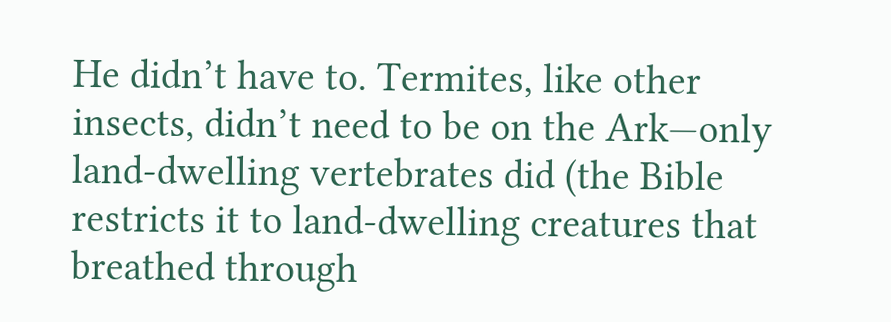He didn’t have to. Termites, like other insects, didn’t need to be on the Ark—only land-dwelling vertebrates did (the Bible restricts it to land-dwelling creatures that breathed through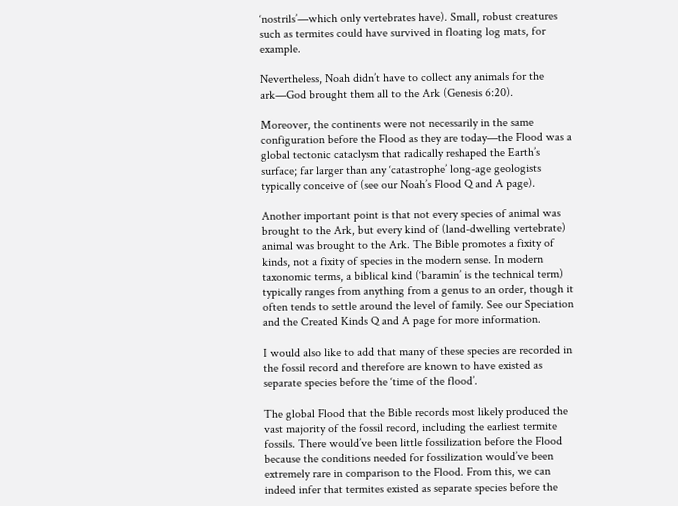‘nostrils’—which only vertebrates have). Small, robust creatures such as termites could have survived in floating log mats, for example.

Nevertheless, Noah didn’t have to collect any animals for the ark—God brought them all to the Ark (Genesis 6:20).

Moreover, the continents were not necessarily in the same configuration before the Flood as they are today—the Flood was a global tectonic cataclysm that radically reshaped the Earth’s surface; far larger than any ‘catastrophe’ long-age geologists typically conceive of (see our Noah’s Flood Q and A page).

Another important point is that not every species of animal was brought to the Ark, but every kind of (land-dwelling vertebrate) animal was brought to the Ark. The Bible promotes a fixity of kinds, not a fixity of species in the modern sense. In modern taxonomic terms, a biblical kind (‘baramin’ is the technical term) typically ranges from anything from a genus to an order, though it often tends to settle around the level of family. See our Speciation and the Created Kinds Q and A page for more information.

I would also like to add that many of these species are recorded in the fossil record and therefore are known to have existed as separate species before the ‘time of the flood’.

The global Flood that the Bible records most likely produced the vast majority of the fossil record, including the earliest termite fossils. There would’ve been little fossilization before the Flood because the conditions needed for fossilization would’ve been extremely rare in comparison to the Flood. From this, we can indeed infer that termites existed as separate species before the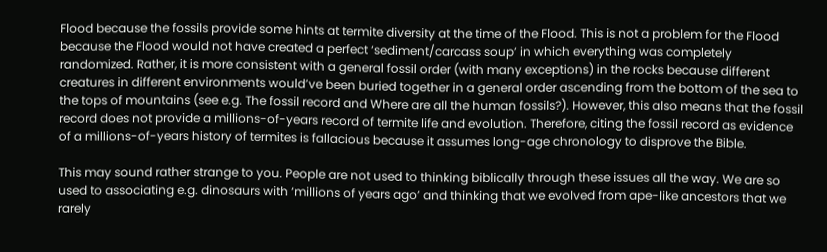Flood because the fossils provide some hints at termite diversity at the time of the Flood. This is not a problem for the Flood because the Flood would not have created a perfect ‘sediment/carcass soup’ in which everything was completely randomized. Rather, it is more consistent with a general fossil order (with many exceptions) in the rocks because different creatures in different environments would’ve been buried together in a general order ascending from the bottom of the sea to the tops of mountains (see e.g. The fossil record and Where are all the human fossils?). However, this also means that the fossil record does not provide a millions-of-years record of termite life and evolution. Therefore, citing the fossil record as evidence of a millions-of-years history of termites is fallacious because it assumes long-age chronology to disprove the Bible.

This may sound rather strange to you. People are not used to thinking biblically through these issues all the way. We are so used to associating e.g. dinosaurs with ‘millions of years ago’ and thinking that we evolved from ape-like ancestors that we rarely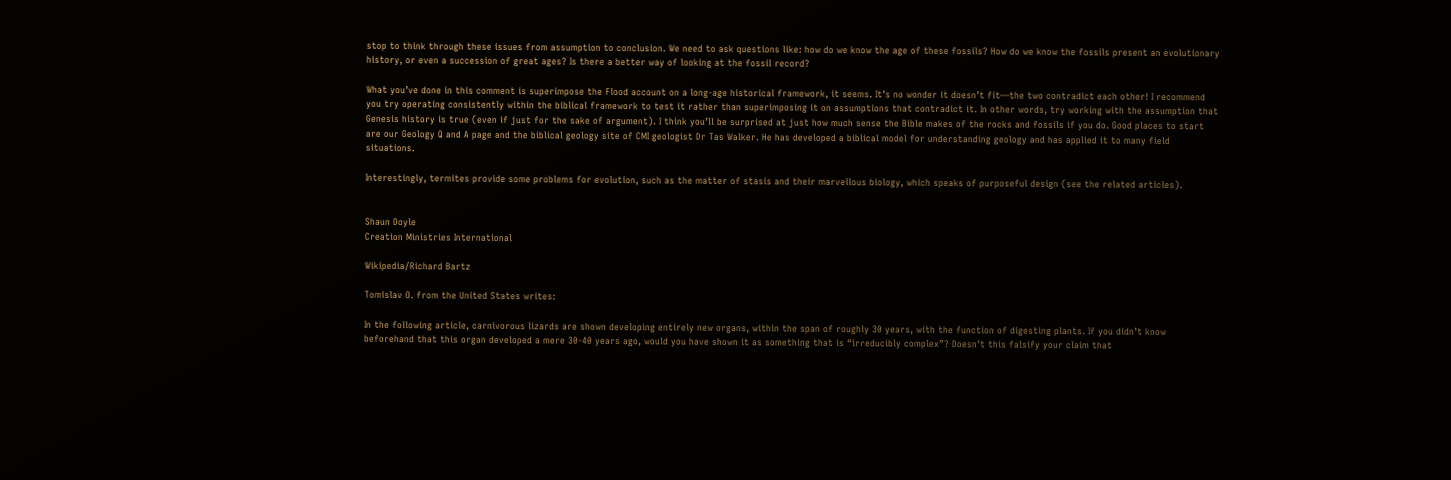stop to think through these issues from assumption to conclusion. We need to ask questions like: how do we know the age of these fossils? How do we know the fossils present an evolutionary history, or even a succession of great ages? Is there a better way of looking at the fossil record?

What you’ve done in this comment is superimpose the Flood account on a long-age historical framework, it seems. It’s no wonder it doesn’t fit—the two contradict each other! I recommend you try operating consistently within the biblical framework to test it rather than superimposing it on assumptions that contradict it. In other words, try working with the assumption that Genesis history is true (even if just for the sake of argument). I think you’ll be surprised at just how much sense the Bible makes of the rocks and fossils if you do. Good places to start are our Geology Q and A page and the biblical geology site of CMI geologist Dr Tas Walker. He has developed a biblical model for understanding geology and has applied it to many field situations.

Interestingly, termites provide some problems for evolution, such as the matter of stasis and their marvellous biology, which speaks of purposeful design (see the related articles).


Shaun Doyle
Creation Ministries International

Wikipedia/Richard Bartz

Tomislav O. from the United States writes:

In the following article, carnivorous lizards are shown developing entirely new organs, within the span of roughly 30 years, with the function of digesting plants. If you didn’t know beforehand that this organ developed a mere 30-40 years ago, would you have shown it as something that is “irreducibly complex”? Doesn’t this falsify your claim that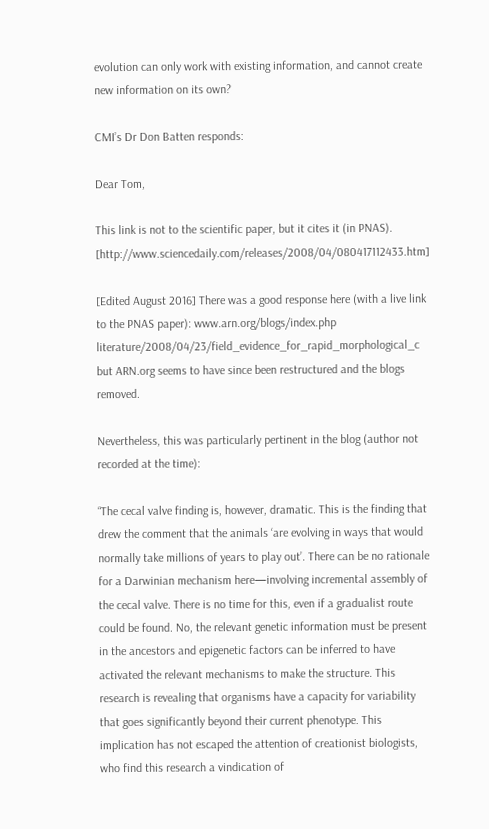evolution can only work with existing information, and cannot create new information on its own?

CMI’s Dr Don Batten responds:

Dear Tom,

This link is not to the scientific paper, but it cites it (in PNAS). [http://www.sciencedaily.com/releases/2008/04/080417112433.htm]

[Edited August 2016] There was a good response here (with a live link to the PNAS paper): www.arn.org/blogs/index.php literature/2008/04/23/field_evidence_for_rapid_morphological_c but ARN.org seems to have since been restructured and the blogs removed.

Nevertheless, this was particularly pertinent in the blog (author not recorded at the time):

“The cecal valve finding is, however, dramatic. This is the finding that drew the comment that the animals ‘are evolving in ways that would normally take millions of years to play out’. There can be no rationale for a Darwinian mechanism here—involving incremental assembly of the cecal valve. There is no time for this, even if a gradualist route could be found. No, the relevant genetic information must be present in the ancestors and epigenetic factors can be inferred to have activated the relevant mechanisms to make the structure. This research is revealing that organisms have a capacity for variability that goes significantly beyond their current phenotype. This implication has not escaped the attention of creationist biologists, who find this research a vindication of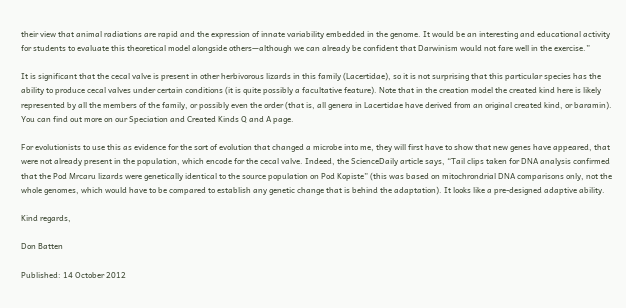their view that animal radiations are rapid and the expression of innate variability embedded in the genome. It would be an interesting and educational activity for students to evaluate this theoretical model alongside others—although we can already be confident that Darwinism would not fare well in the exercise.”

It is significant that the cecal valve is present in other herbivorous lizards in this family (Lacertidae), so it is not surprising that this particular species has the ability to produce cecal valves under certain conditions (it is quite possibly a facultative feature). Note that in the creation model the created kind here is likely represented by all the members of the family, or possibly even the order (that is, all genera in Lacertidae have derived from an original created kind, or baramin). You can find out more on our Speciation and Created Kinds Q and A page.

For evolutionists to use this as evidence for the sort of evolution that changed a microbe into me, they will first have to show that new genes have appeared, that were not already present in the population, which encode for the cecal valve. Indeed, the ScienceDaily article says, “Tail clips taken for DNA analysis confirmed that the Pod Mrcaru lizards were genetically identical to the source population on Pod Kopiste” (this was based on mitochrondrial DNA comparisons only, not the whole genomes, which would have to be compared to establish any genetic change that is behind the adaptation). It looks like a pre-designed adaptive ability.

Kind regards,

Don Batten

Published: 14 October 2012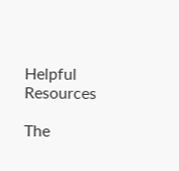Helpful Resources

The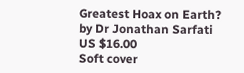Greatest Hoax on Earth?
by Dr Jonathan Sarfati
US $16.00
Soft cover